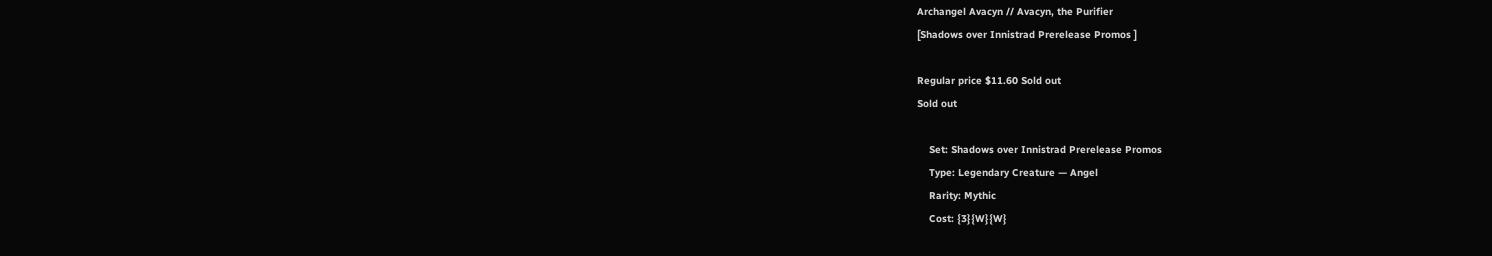Archangel Avacyn // Avacyn, the Purifier
[Shadows over Innistrad Prerelease Promos ]

Regular price $11.60 Sold out
Sold out

    Set: Shadows over Innistrad Prerelease Promos
    Type: Legendary Creature — Angel
    Rarity: Mythic
    Cost: {3}{W}{W}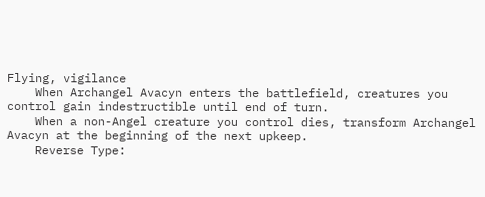Flying, vigilance
    When Archangel Avacyn enters the battlefield, creatures you control gain indestructible until end of turn.
    When a non-Angel creature you control dies, transform Archangel Avacyn at the beginning of the next upkeep.
    Reverse Type: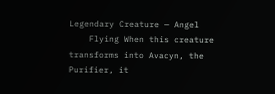Legendary Creature — Angel
    Flying When this creature transforms into Avacyn, the Purifier, it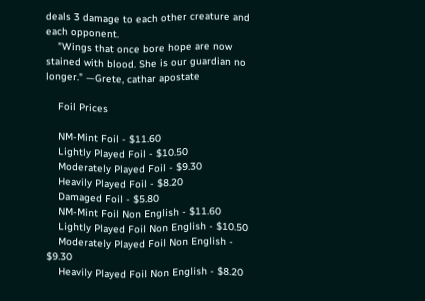deals 3 damage to each other creature and each opponent.
    "Wings that once bore hope are now stained with blood. She is our guardian no longer." —Grete, cathar apostate

    Foil Prices

    NM-Mint Foil - $11.60
    Lightly Played Foil - $10.50
    Moderately Played Foil - $9.30
    Heavily Played Foil - $8.20
    Damaged Foil - $5.80
    NM-Mint Foil Non English - $11.60
    Lightly Played Foil Non English - $10.50
    Moderately Played Foil Non English - $9.30
    Heavily Played Foil Non English - $8.20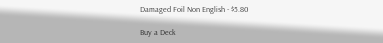Damaged Foil Non English - $5.80

Buy a Deck